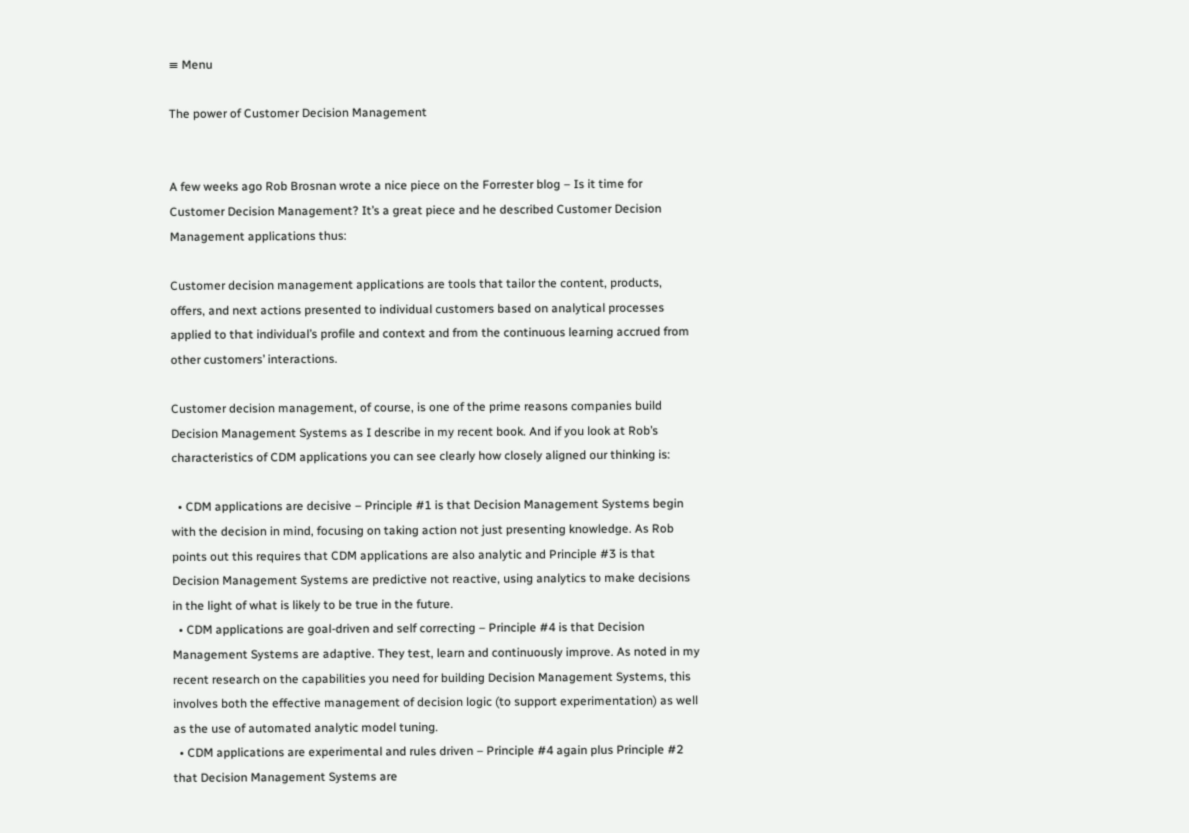≡ Menu

The power of Customer Decision Management


A few weeks ago Rob Brosnan wrote a nice piece on the Forrester blog – Is it time for Customer Decision Management? It’s a great piece and he described Customer Decision Management applications thus:

Customer decision management applications are tools that tailor the content, products, offers, and next actions presented to individual customers based on analytical processes applied to that individual’s profile and context and from the continuous learning accrued from other customers’ interactions.

Customer decision management, of course, is one of the prime reasons companies build Decision Management Systems as I describe in my recent book. And if you look at Rob’s characteristics of CDM applications you can see clearly how closely aligned our thinking is:

  • CDM applications are decisive – Principle #1 is that Decision Management Systems begin with the decision in mind, focusing on taking action not just presenting knowledge. As Rob points out this requires that CDM applications are also analytic and Principle #3 is that Decision Management Systems are predictive not reactive, using analytics to make decisions in the light of what is likely to be true in the future.
  • CDM applications are goal-driven and self correcting – Principle #4 is that Decision Management Systems are adaptive. They test, learn and continuously improve. As noted in my recent research on the capabilities you need for building Decision Management Systems, this involves both the effective management of decision logic (to support experimentation) as well as the use of automated analytic model tuning.
  • CDM applications are experimental and rules driven – Principle #4 again plus Principle #2 that Decision Management Systems are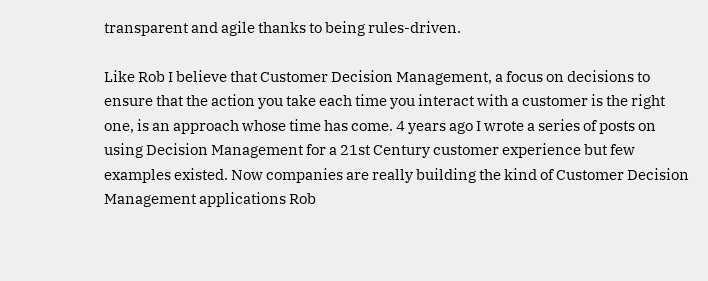transparent and agile thanks to being rules-driven.

Like Rob I believe that Customer Decision Management, a focus on decisions to ensure that the action you take each time you interact with a customer is the right one, is an approach whose time has come. 4 years ago I wrote a series of posts on using Decision Management for a 21st Century customer experience but few examples existed. Now companies are really building the kind of Customer Decision Management applications Rob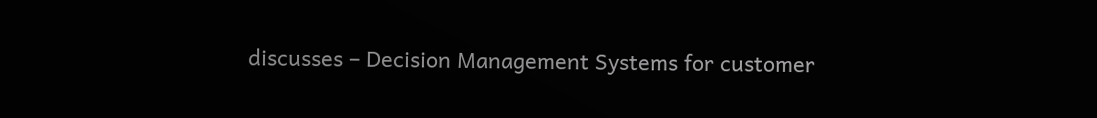discusses – Decision Management Systems for customer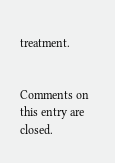treatment.


Comments on this entry are closed.